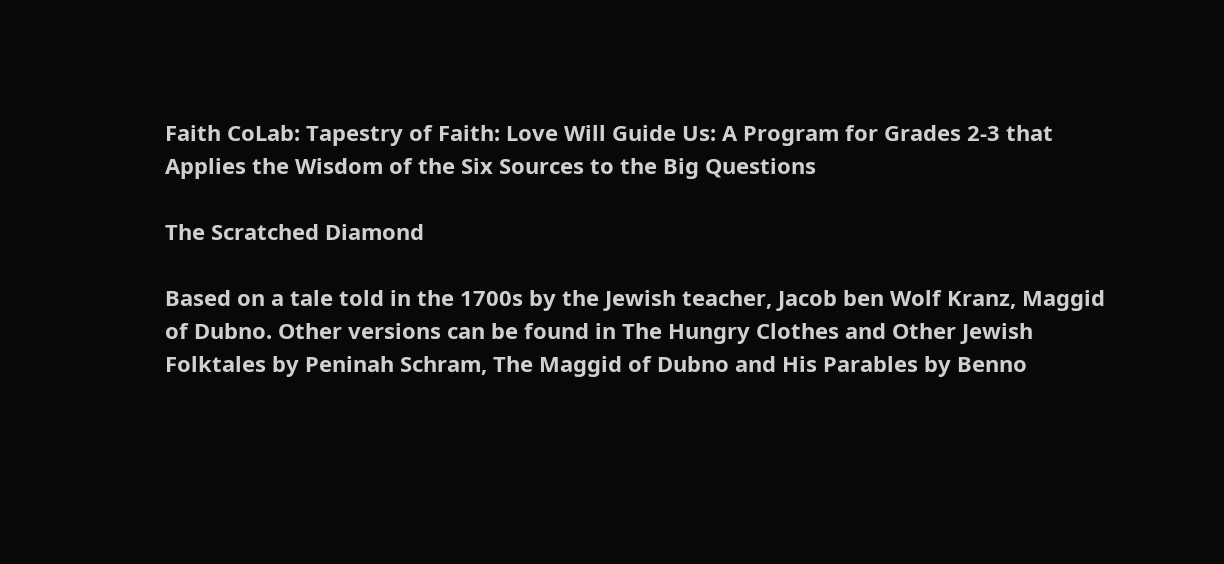Faith CoLab: Tapestry of Faith: Love Will Guide Us: A Program for Grades 2-3 that Applies the Wisdom of the Six Sources to the Big Questions

The Scratched Diamond

Based on a tale told in the 1700s by the Jewish teacher, Jacob ben Wolf Kranz, Maggid of Dubno. Other versions can be found in The Hungry Clothes and Other Jewish Folktales by Peninah Schram, The Maggid of Dubno and His Parables by Benno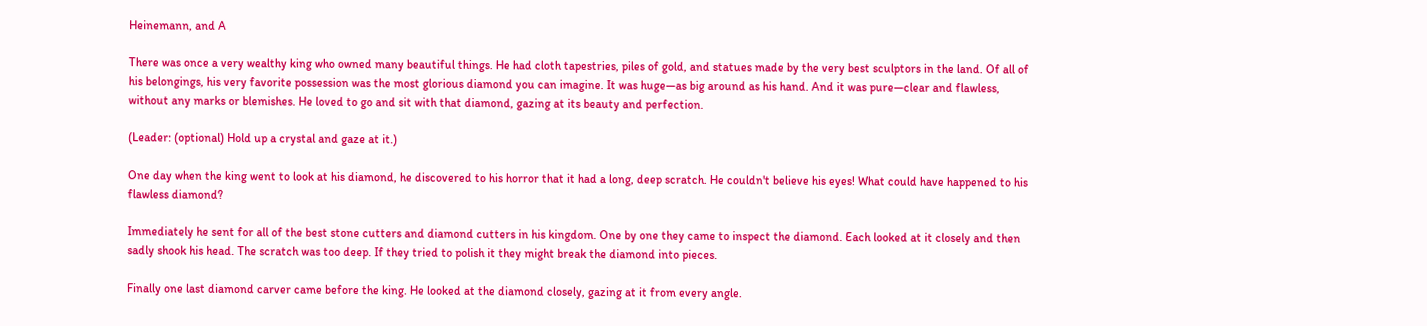Heinemann, and A

There was once a very wealthy king who owned many beautiful things. He had cloth tapestries, piles of gold, and statues made by the very best sculptors in the land. Of all of his belongings, his very favorite possession was the most glorious diamond you can imagine. It was huge—as big around as his hand. And it was pure—clear and flawless, without any marks or blemishes. He loved to go and sit with that diamond, gazing at its beauty and perfection.

(Leader: (optional) Hold up a crystal and gaze at it.)

One day when the king went to look at his diamond, he discovered to his horror that it had a long, deep scratch. He couldn't believe his eyes! What could have happened to his flawless diamond?

Immediately he sent for all of the best stone cutters and diamond cutters in his kingdom. One by one they came to inspect the diamond. Each looked at it closely and then sadly shook his head. The scratch was too deep. If they tried to polish it they might break the diamond into pieces.

Finally one last diamond carver came before the king. He looked at the diamond closely, gazing at it from every angle.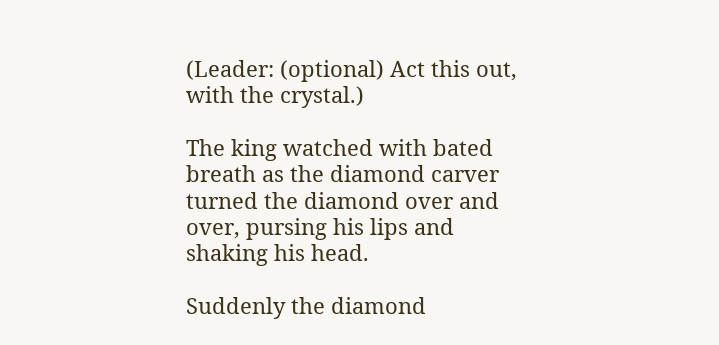(Leader: (optional) Act this out, with the crystal.)

The king watched with bated breath as the diamond carver turned the diamond over and over, pursing his lips and shaking his head.

Suddenly the diamond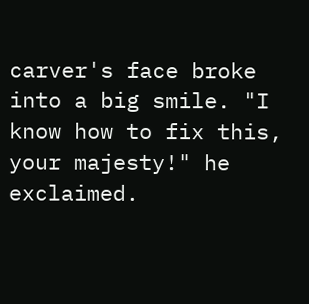carver's face broke into a big smile. "I know how to fix this, your majesty!" he exclaimed.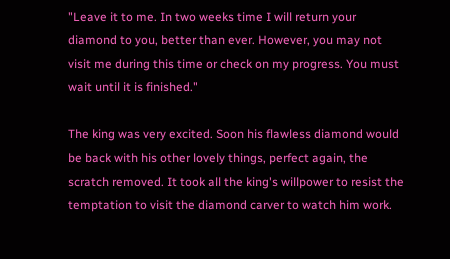"Leave it to me. In two weeks time I will return your diamond to you, better than ever. However, you may not visit me during this time or check on my progress. You must wait until it is finished."

The king was very excited. Soon his flawless diamond would be back with his other lovely things, perfect again, the scratch removed. It took all the king's willpower to resist the temptation to visit the diamond carver to watch him work.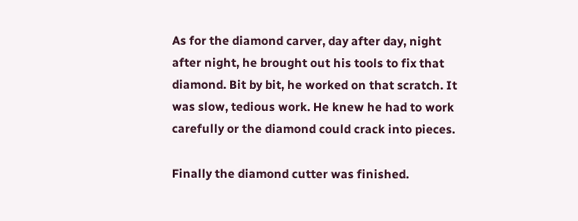As for the diamond carver, day after day, night after night, he brought out his tools to fix that diamond. Bit by bit, he worked on that scratch. It was slow, tedious work. He knew he had to work carefully or the diamond could crack into pieces.

Finally the diamond cutter was finished.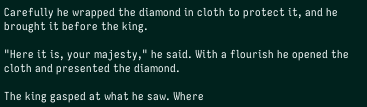Carefully he wrapped the diamond in cloth to protect it, and he brought it before the king.

"Here it is, your majesty," he said. With a flourish he opened the cloth and presented the diamond.

The king gasped at what he saw. Where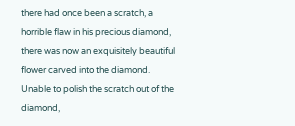there had once been a scratch, a horrible flaw in his precious diamond, there was now an exquisitely beautiful flower carved into the diamond. Unable to polish the scratch out of the diamond,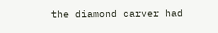the diamond carver had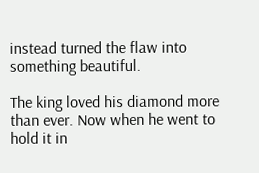instead turned the flaw into something beautiful.

The king loved his diamond more than ever. Now when he went to hold it in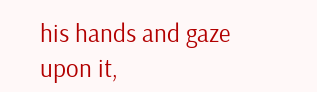his hands and gaze upon it,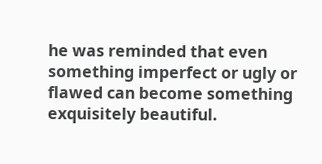he was reminded that even something imperfect or ugly or flawed can become something exquisitely beautiful.